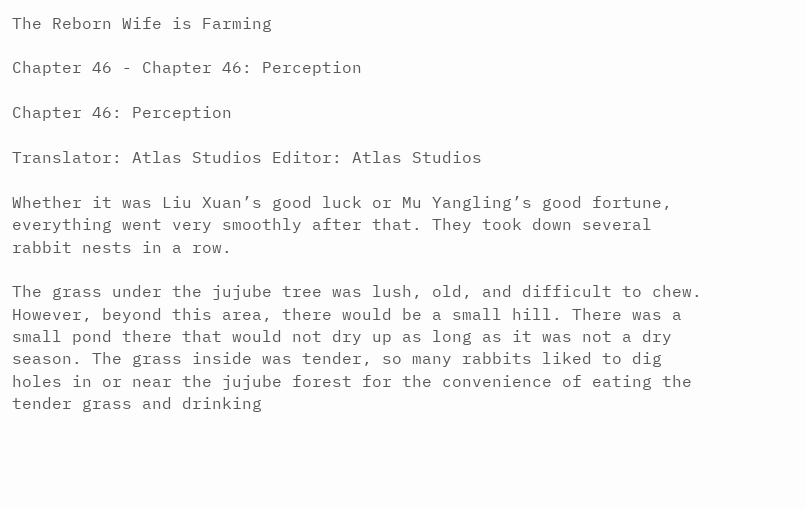The Reborn Wife is Farming

Chapter 46 - Chapter 46: Perception

Chapter 46: Perception

Translator: Atlas Studios Editor: Atlas Studios

Whether it was Liu Xuan’s good luck or Mu Yangling’s good fortune, everything went very smoothly after that. They took down several rabbit nests in a row.

The grass under the jujube tree was lush, old, and difficult to chew. However, beyond this area, there would be a small hill. There was a small pond there that would not dry up as long as it was not a dry season. The grass inside was tender, so many rabbits liked to dig holes in or near the jujube forest for the convenience of eating the tender grass and drinking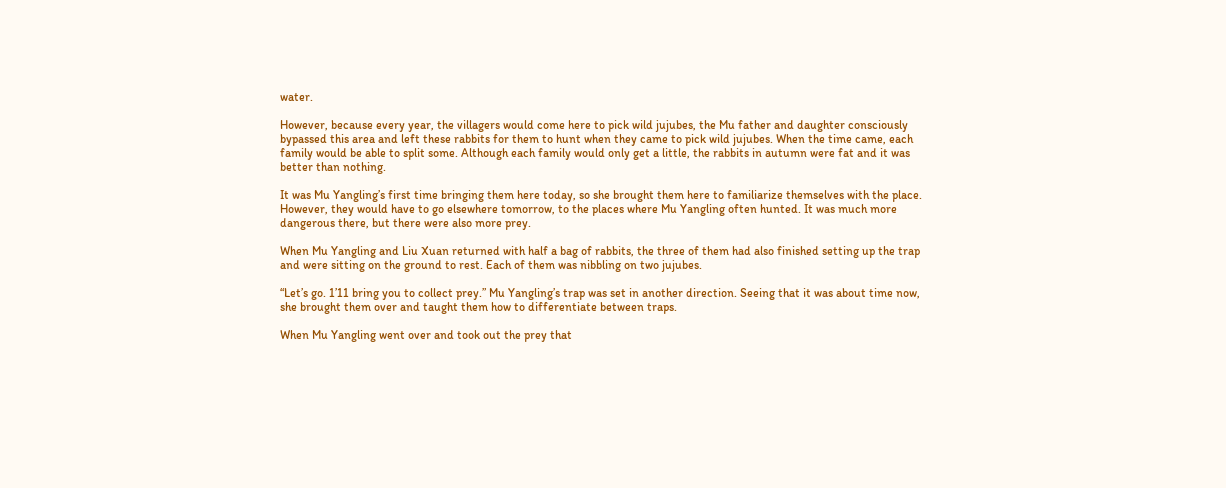water.

However, because every year, the villagers would come here to pick wild jujubes, the Mu father and daughter consciously bypassed this area and left these rabbits for them to hunt when they came to pick wild jujubes. When the time came, each family would be able to split some. Although each family would only get a little, the rabbits in autumn were fat and it was better than nothing.

It was Mu Yangling’s first time bringing them here today, so she brought them here to familiarize themselves with the place. However, they would have to go elsewhere tomorrow, to the places where Mu Yangling often hunted. It was much more dangerous there, but there were also more prey.

When Mu Yangling and Liu Xuan returned with half a bag of rabbits, the three of them had also finished setting up the trap and were sitting on the ground to rest. Each of them was nibbling on two jujubes.

“Let’s go. 1’11 bring you to collect prey.” Mu Yangling’s trap was set in another direction. Seeing that it was about time now, she brought them over and taught them how to differentiate between traps.

When Mu Yangling went over and took out the prey that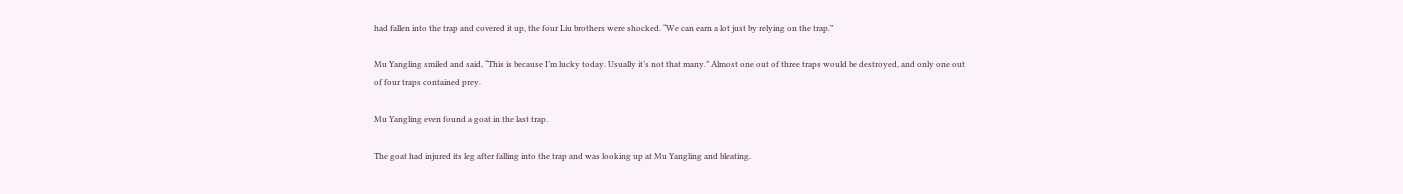had fallen into the trap and covered it up, the four Liu brothers were shocked. “We can earn a lot just by relying on the trap.”

Mu Yangling smiled and said, “This is because I’m lucky today. Usually it’s not that many.” Almost one out of three traps would be destroyed, and only one out of four traps contained prey.

Mu Yangling even found a goat in the last trap.

The goat had injured its leg after falling into the trap and was looking up at Mu Yangling and bleating.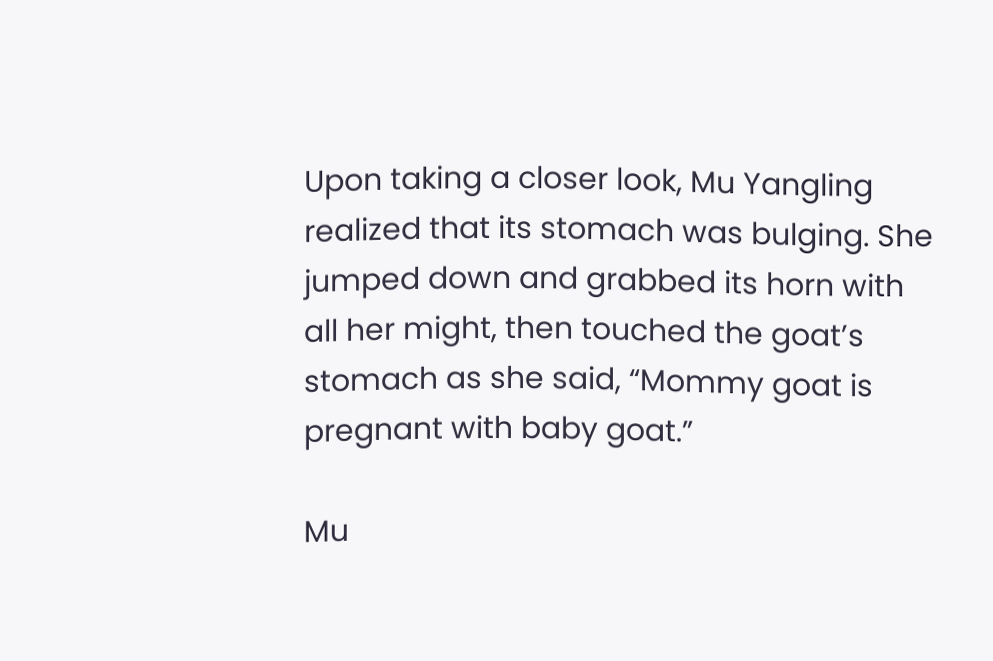Upon taking a closer look, Mu Yangling realized that its stomach was bulging. She jumped down and grabbed its horn with all her might, then touched the goat’s stomach as she said, “Mommy goat is pregnant with baby goat.”

Mu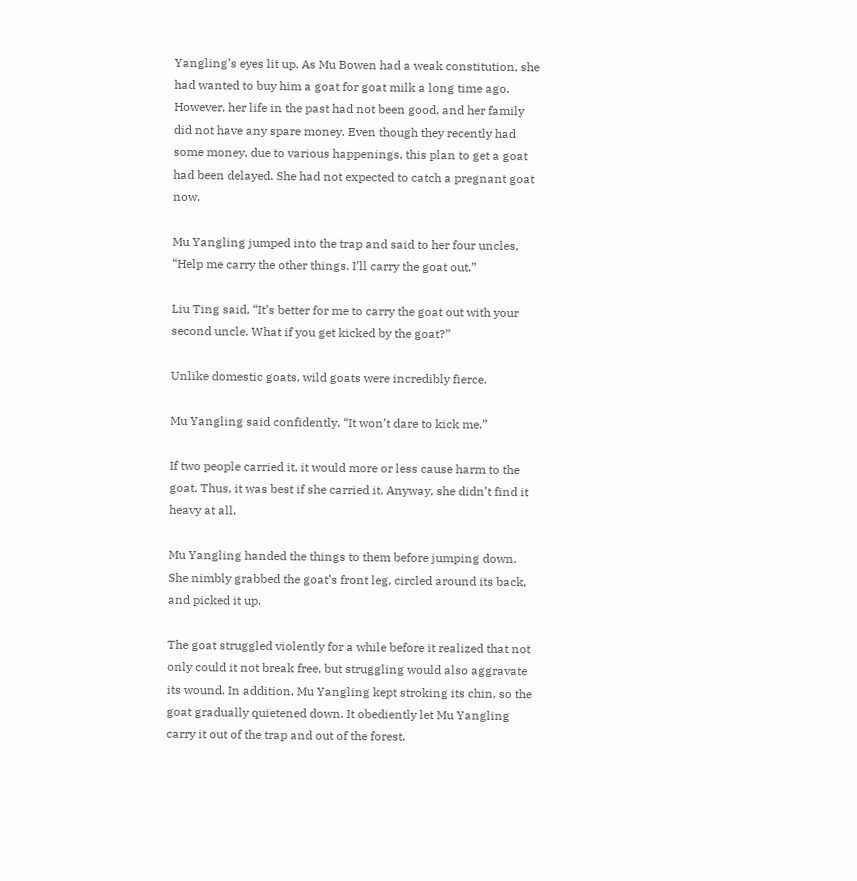Yangling’s eyes lit up. As Mu Bowen had a weak constitution, she had wanted to buy him a goat for goat milk a long time ago. However, her life in the past had not been good, and her family did not have any spare money. Even though they recently had some money, due to various happenings, this plan to get a goat had been delayed. She had not expected to catch a pregnant goat now.

Mu Yangling jumped into the trap and said to her four uncles, “Help me carry the other things. I’ll carry the goat out.”

Liu Ting said, “It’s better for me to carry the goat out with your second uncle. What if you get kicked by the goat?”

Unlike domestic goats, wild goats were incredibly fierce.

Mu Yangling said confidently, “It won’t dare to kick me.”

If two people carried it, it would more or less cause harm to the goat. Thus, it was best if she carried it. Anyway, she didn’t find it heavy at all.

Mu Yangling handed the things to them before jumping down. She nimbly grabbed the goat’s front leg, circled around its back, and picked it up.

The goat struggled violently for a while before it realized that not only could it not break free, but struggling would also aggravate its wound. In addition, Mu Yangling kept stroking its chin, so the goat gradually quietened down. It obediently let Mu Yangling carry it out of the trap and out of the forest.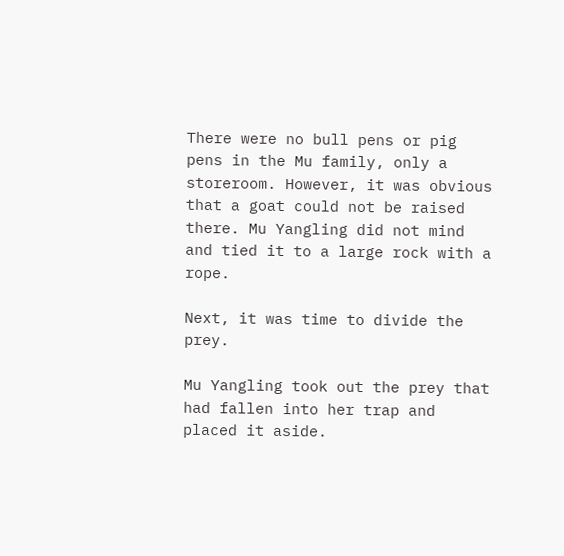There were no bull pens or pig pens in the Mu family, only a storeroom. However, it was obvious that a goat could not be raised there. Mu Yangling did not mind and tied it to a large rock with a rope.

Next, it was time to divide the prey.

Mu Yangling took out the prey that had fallen into her trap and placed it aside.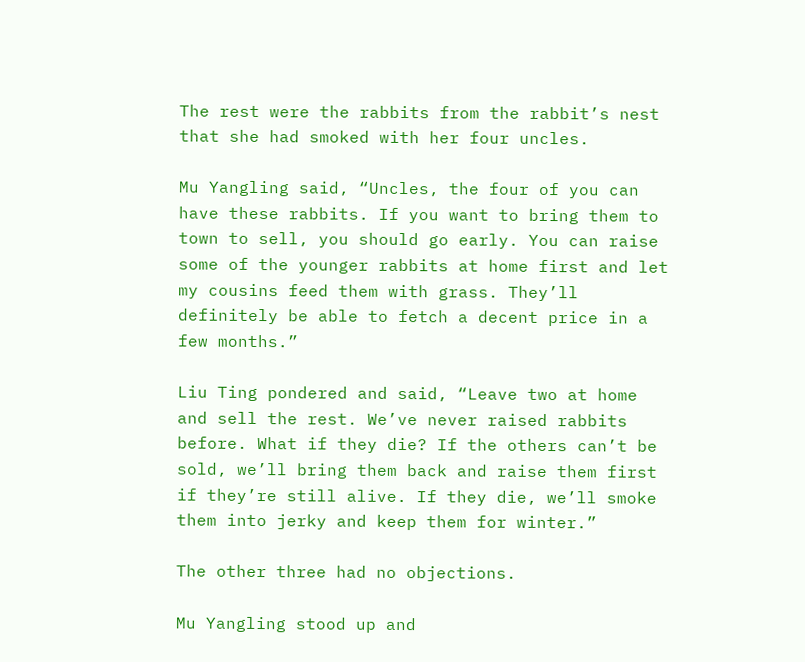The rest were the rabbits from the rabbit’s nest that she had smoked with her four uncles.

Mu Yangling said, “Uncles, the four of you can have these rabbits. If you want to bring them to town to sell, you should go early. You can raise some of the younger rabbits at home first and let my cousins feed them with grass. They’ll definitely be able to fetch a decent price in a few months.”

Liu Ting pondered and said, “Leave two at home and sell the rest. We’ve never raised rabbits before. What if they die? If the others can’t be sold, we’ll bring them back and raise them first if they’re still alive. If they die, we’ll smoke them into jerky and keep them for winter.”

The other three had no objections.

Mu Yangling stood up and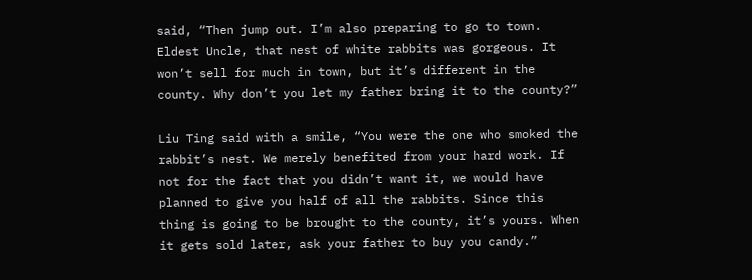said, “Then jump out. I’m also preparing to go to town. Eldest Uncle, that nest of white rabbits was gorgeous. It won’t sell for much in town, but it’s different in the county. Why don’t you let my father bring it to the county?”

Liu Ting said with a smile, “You were the one who smoked the rabbit’s nest. We merely benefited from your hard work. If not for the fact that you didn’t want it, we would have planned to give you half of all the rabbits. Since this thing is going to be brought to the county, it’s yours. When it gets sold later, ask your father to buy you candy.”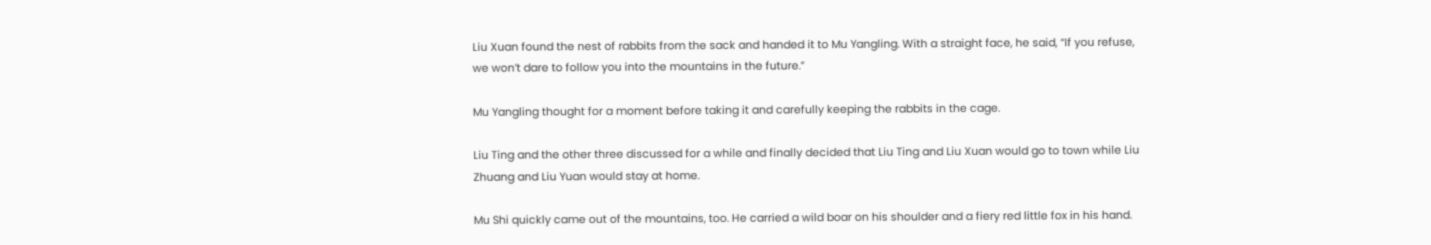Liu Xuan found the nest of rabbits from the sack and handed it to Mu Yangling. With a straight face, he said, “If you refuse, we won’t dare to follow you into the mountains in the future.”

Mu Yangling thought for a moment before taking it and carefully keeping the rabbits in the cage.

Liu Ting and the other three discussed for a while and finally decided that Liu Ting and Liu Xuan would go to town while Liu Zhuang and Liu Yuan would stay at home.

Mu Shi quickly came out of the mountains, too. He carried a wild boar on his shoulder and a fiery red little fox in his hand.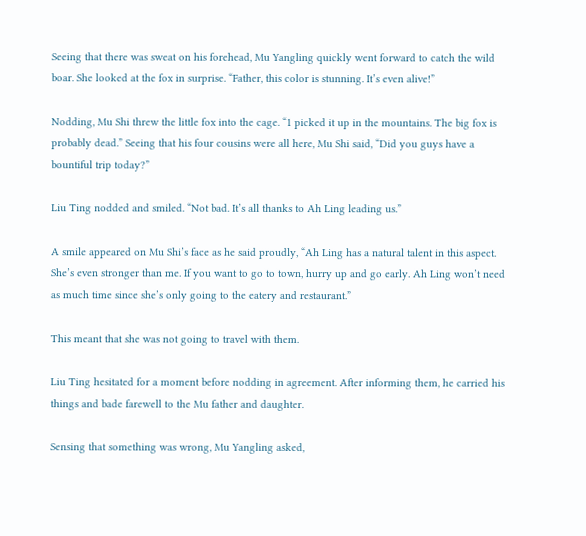Seeing that there was sweat on his forehead, Mu Yangling quickly went forward to catch the wild boar. She looked at the fox in surprise. “Father, this color is stunning. It’s even alive!”

Nodding, Mu Shi threw the little fox into the cage. “1 picked it up in the mountains. The big fox is probably dead.” Seeing that his four cousins were all here, Mu Shi said, “Did you guys have a bountiful trip today?”

Liu Ting nodded and smiled. “Not bad. It’s all thanks to Ah Ling leading us.”

A smile appeared on Mu Shi’s face as he said proudly, “Ah Ling has a natural talent in this aspect. She’s even stronger than me. If you want to go to town, hurry up and go early. Ah Ling won’t need as much time since she’s only going to the eatery and restaurant.”

This meant that she was not going to travel with them.

Liu Ting hesitated for a moment before nodding in agreement. After informing them, he carried his things and bade farewell to the Mu father and daughter.

Sensing that something was wrong, Mu Yangling asked,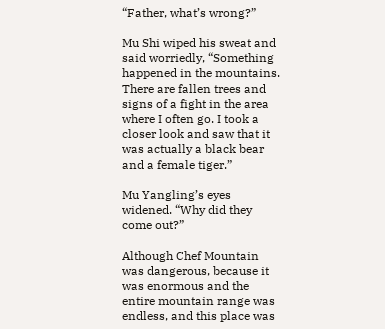“Father, what’s wrong?”

Mu Shi wiped his sweat and said worriedly, “Something happened in the mountains. There are fallen trees and signs of a fight in the area where I often go. I took a closer look and saw that it was actually a black bear and a female tiger.”

Mu Yangling’s eyes widened. “Why did they come out?”

Although Chef Mountain was dangerous, because it was enormous and the entire mountain range was endless, and this place was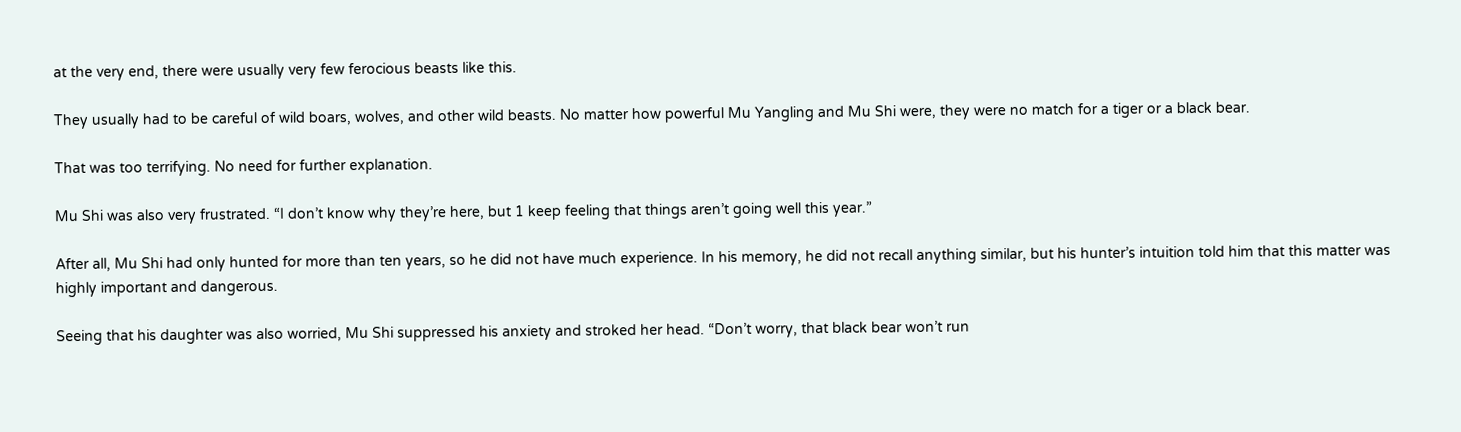at the very end, there were usually very few ferocious beasts like this.

They usually had to be careful of wild boars, wolves, and other wild beasts. No matter how powerful Mu Yangling and Mu Shi were, they were no match for a tiger or a black bear.

That was too terrifying. No need for further explanation.

Mu Shi was also very frustrated. “I don’t know why they’re here, but 1 keep feeling that things aren’t going well this year.”

After all, Mu Shi had only hunted for more than ten years, so he did not have much experience. In his memory, he did not recall anything similar, but his hunter’s intuition told him that this matter was highly important and dangerous.

Seeing that his daughter was also worried, Mu Shi suppressed his anxiety and stroked her head. “Don’t worry, that black bear won’t run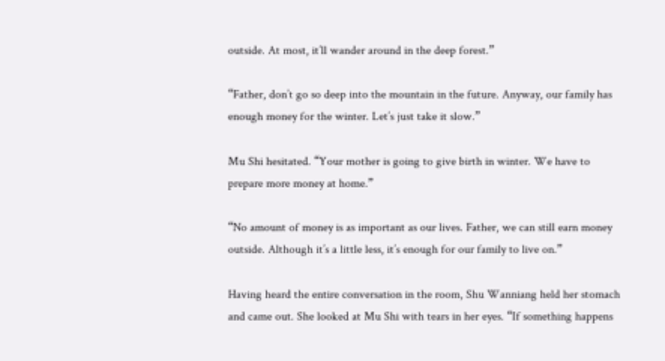outside. At most, it’ll wander around in the deep forest.”

“Father, don’t go so deep into the mountain in the future. Anyway, our family has enough money for the winter. Let’s just take it slow.”

Mu Shi hesitated. “Your mother is going to give birth in winter. We have to prepare more money at home.”

“No amount of money is as important as our lives. Father, we can still earn money outside. Although it’s a little less, it’s enough for our family to live on.”

Having heard the entire conversation in the room, Shu Wanniang held her stomach and came out. She looked at Mu Shi with tears in her eyes. “If something happens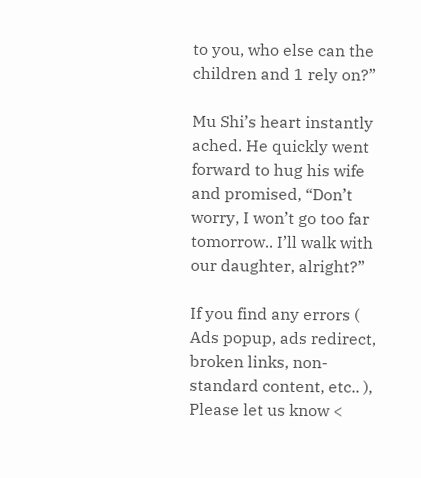to you, who else can the children and 1 rely on?”

Mu Shi’s heart instantly ached. He quickly went forward to hug his wife and promised, “Don’t worry, I won’t go too far tomorrow.. I’ll walk with our daughter, alright?”

If you find any errors ( Ads popup, ads redirect, broken links, non-standard content, etc.. ), Please let us know <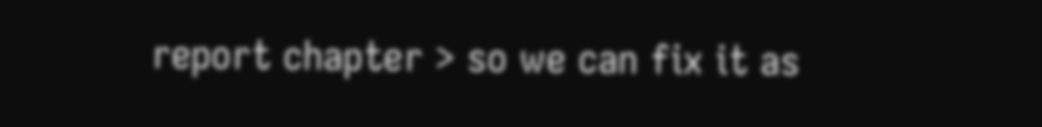report chapter > so we can fix it as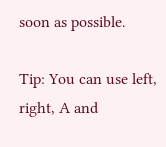soon as possible.

Tip: You can use left, right, A and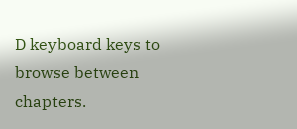D keyboard keys to browse between chapters.